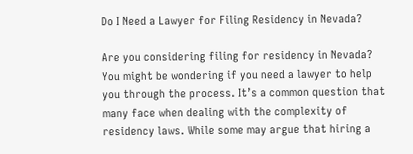Do I Need a Lawyer for Filing Residency in Nevada?

Are you considering filing for residency in Nevada? You might be wondering if you need a lawyer to help you through the process. It’s a common question that many face when dealing with the complexity of residency laws. While some may argue that hiring a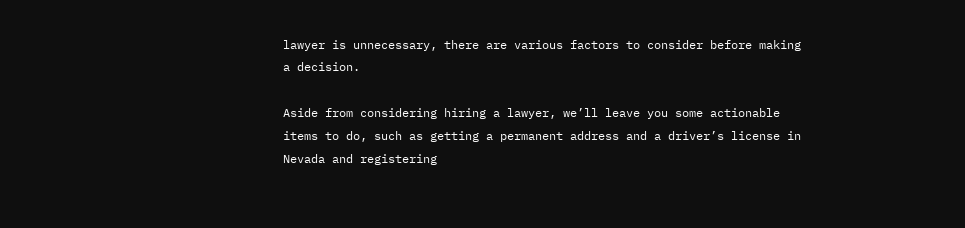lawyer is unnecessary, there are various factors to consider before making a decision.

Aside from considering hiring a lawyer, we’ll leave you some actionable items to do, such as getting a permanent address and a driver’s license in Nevada and registering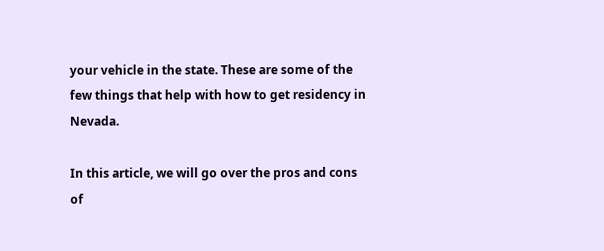your vehicle in the state. These are some of the few things that help with how to get residency in Nevada.

In this article, we will go over the pros and cons of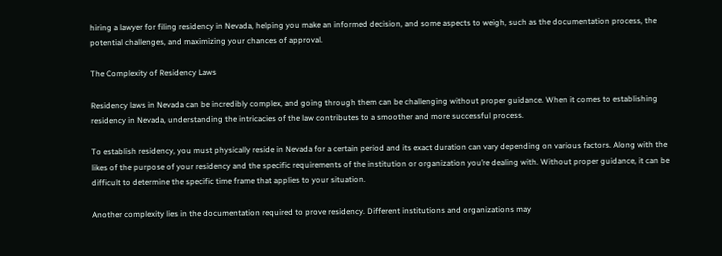hiring a lawyer for filing residency in Nevada, helping you make an informed decision, and some aspects to weigh, such as the documentation process, the potential challenges, and maximizing your chances of approval.

The Complexity of Residency Laws

Residency laws in Nevada can be incredibly complex, and going through them can be challenging without proper guidance. When it comes to establishing residency in Nevada, understanding the intricacies of the law contributes to a smoother and more successful process.

To establish residency, you must physically reside in Nevada for a certain period and its exact duration can vary depending on various factors. Along with the likes of the purpose of your residency and the specific requirements of the institution or organization you’re dealing with. Without proper guidance, it can be difficult to determine the specific time frame that applies to your situation.

Another complexity lies in the documentation required to prove residency. Different institutions and organizations may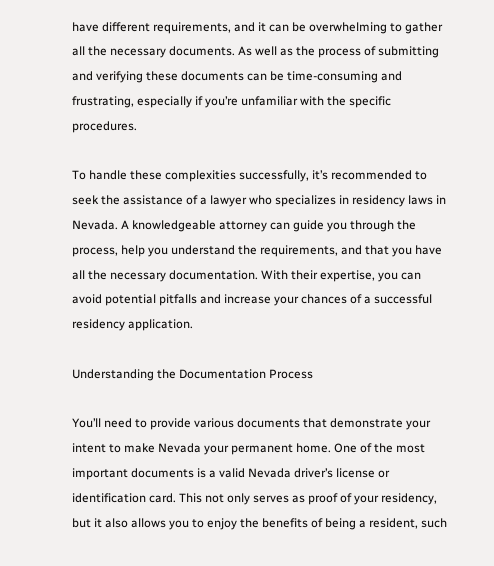have different requirements, and it can be overwhelming to gather all the necessary documents. As well as the process of submitting and verifying these documents can be time-consuming and frustrating, especially if you’re unfamiliar with the specific procedures.

To handle these complexities successfully, it’s recommended to seek the assistance of a lawyer who specializes in residency laws in Nevada. A knowledgeable attorney can guide you through the process, help you understand the requirements, and that you have all the necessary documentation. With their expertise, you can avoid potential pitfalls and increase your chances of a successful residency application.

Understanding the Documentation Process

You’ll need to provide various documents that demonstrate your intent to make Nevada your permanent home. One of the most important documents is a valid Nevada driver’s license or identification card. This not only serves as proof of your residency, but it also allows you to enjoy the benefits of being a resident, such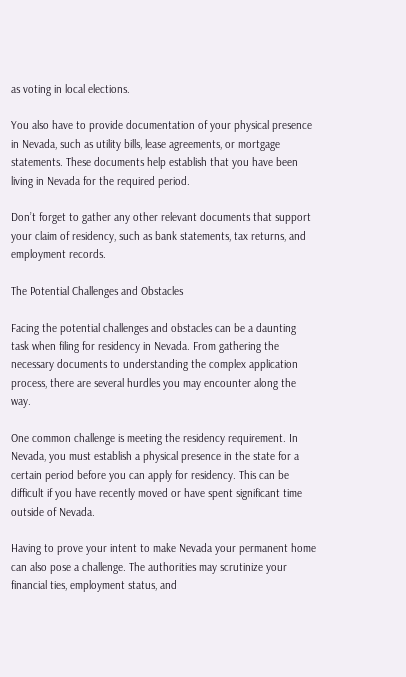as voting in local elections.

You also have to provide documentation of your physical presence in Nevada, such as utility bills, lease agreements, or mortgage statements. These documents help establish that you have been living in Nevada for the required period.

Don’t forget to gather any other relevant documents that support your claim of residency, such as bank statements, tax returns, and employment records.

The Potential Challenges and Obstacles

Facing the potential challenges and obstacles can be a daunting task when filing for residency in Nevada. From gathering the necessary documents to understanding the complex application process, there are several hurdles you may encounter along the way.

One common challenge is meeting the residency requirement. In Nevada, you must establish a physical presence in the state for a certain period before you can apply for residency. This can be difficult if you have recently moved or have spent significant time outside of Nevada.

Having to prove your intent to make Nevada your permanent home can also pose a challenge. The authorities may scrutinize your financial ties, employment status, and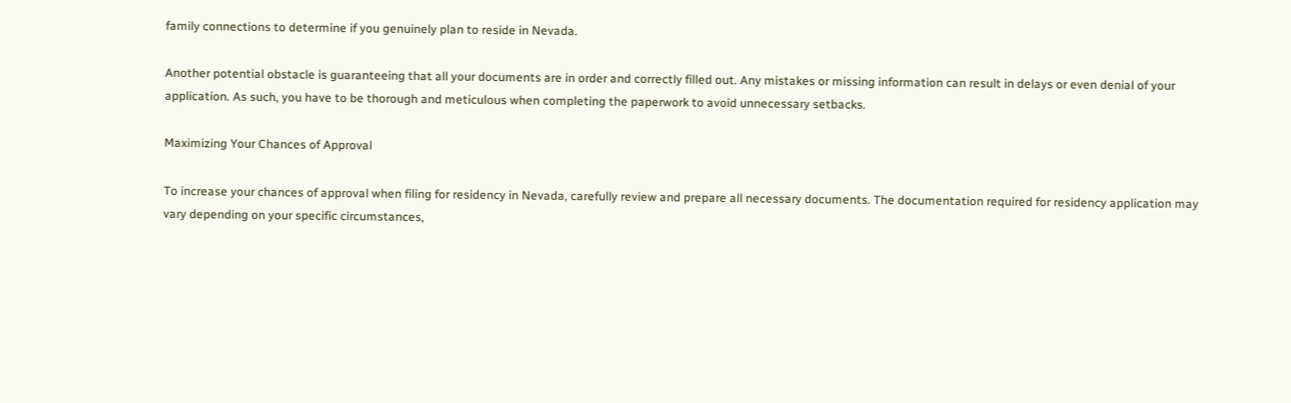family connections to determine if you genuinely plan to reside in Nevada.

Another potential obstacle is guaranteeing that all your documents are in order and correctly filled out. Any mistakes or missing information can result in delays or even denial of your application. As such, you have to be thorough and meticulous when completing the paperwork to avoid unnecessary setbacks.

Maximizing Your Chances of Approval

To increase your chances of approval when filing for residency in Nevada, carefully review and prepare all necessary documents. The documentation required for residency application may vary depending on your specific circumstances,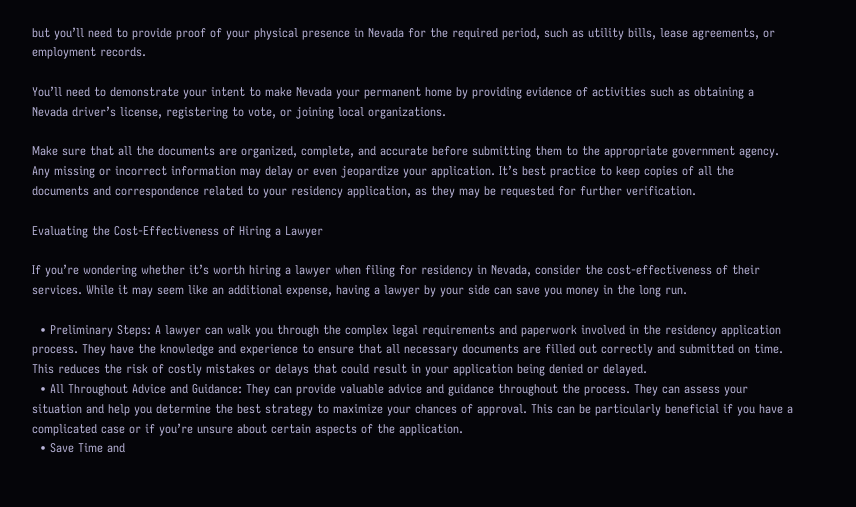but you’ll need to provide proof of your physical presence in Nevada for the required period, such as utility bills, lease agreements, or employment records.

You’ll need to demonstrate your intent to make Nevada your permanent home by providing evidence of activities such as obtaining a Nevada driver’s license, registering to vote, or joining local organizations.

Make sure that all the documents are organized, complete, and accurate before submitting them to the appropriate government agency. Any missing or incorrect information may delay or even jeopardize your application. It’s best practice to keep copies of all the documents and correspondence related to your residency application, as they may be requested for further verification.

Evaluating the Cost-Effectiveness of Hiring a Lawyer

If you’re wondering whether it’s worth hiring a lawyer when filing for residency in Nevada, consider the cost-effectiveness of their services. While it may seem like an additional expense, having a lawyer by your side can save you money in the long run.

  • Preliminary Steps: A lawyer can walk you through the complex legal requirements and paperwork involved in the residency application process. They have the knowledge and experience to ensure that all necessary documents are filled out correctly and submitted on time. This reduces the risk of costly mistakes or delays that could result in your application being denied or delayed.
  • All Throughout Advice and Guidance: They can provide valuable advice and guidance throughout the process. They can assess your situation and help you determine the best strategy to maximize your chances of approval. This can be particularly beneficial if you have a complicated case or if you’re unsure about certain aspects of the application.
  • Save Time and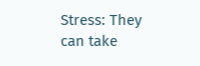Stress: They can take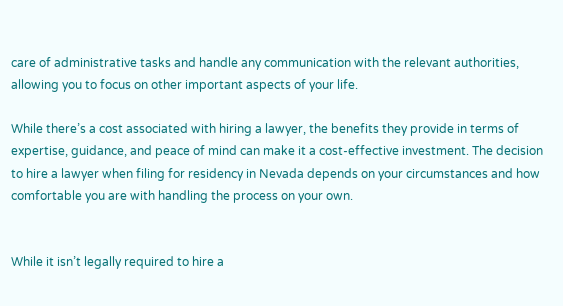care of administrative tasks and handle any communication with the relevant authorities, allowing you to focus on other important aspects of your life.

While there’s a cost associated with hiring a lawyer, the benefits they provide in terms of expertise, guidance, and peace of mind can make it a cost-effective investment. The decision to hire a lawyer when filing for residency in Nevada depends on your circumstances and how comfortable you are with handling the process on your own.


While it isn’t legally required to hire a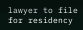lawyer to file for residency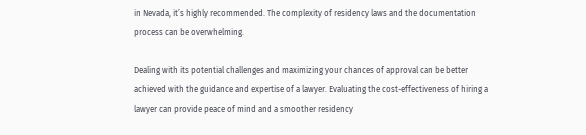in Nevada, it’s highly recommended. The complexity of residency laws and the documentation process can be overwhelming.

Dealing with its potential challenges and maximizing your chances of approval can be better achieved with the guidance and expertise of a lawyer. Evaluating the cost-effectiveness of hiring a lawyer can provide peace of mind and a smoother residency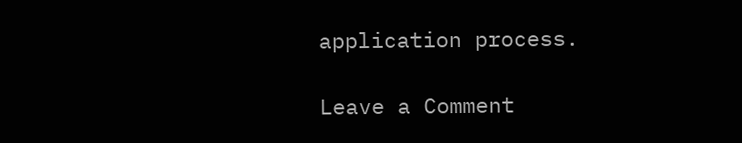application process.

Leave a Comment